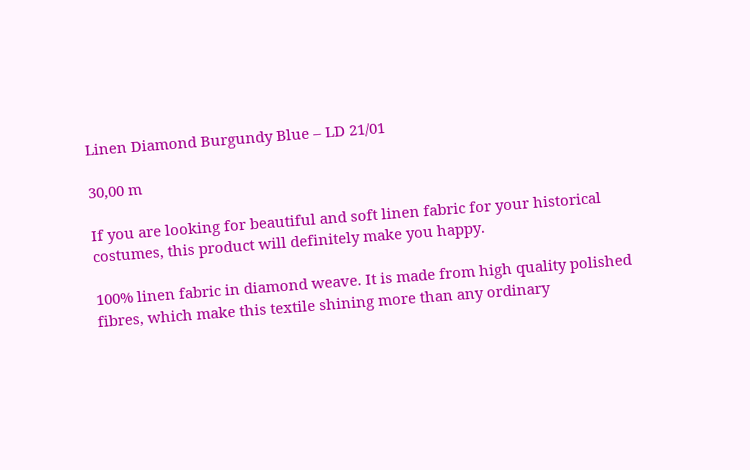Linen Diamond Burgundy Blue – LD 21/01

30,00 m

If you are looking for beautiful and soft linen fabric for your historical costumes, this product will definitely make you happy.

100% linen fabric in diamond weave. It is made from high quality polished fibres, which make this textile shining more than any ordinary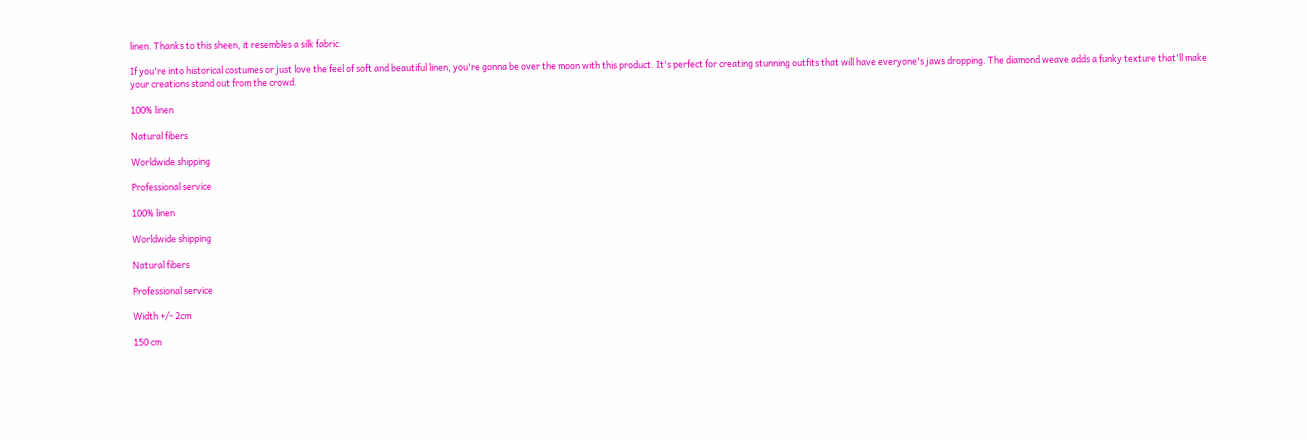linen. Thanks to this sheen, it resembles a silk fabric.

If you're into historical costumes or just love the feel of soft and beautiful linen, you're gonna be over the moon with this product. It's perfect for creating stunning outfits that will have everyone's jaws dropping. The diamond weave adds a funky texture that'll make your creations stand out from the crowd.

100% linen

Natural fibers

Worldwide shipping

Professional service

100% linen

Worldwide shipping

Natural fibers

Professional service

Width +/- 2cm

150 cm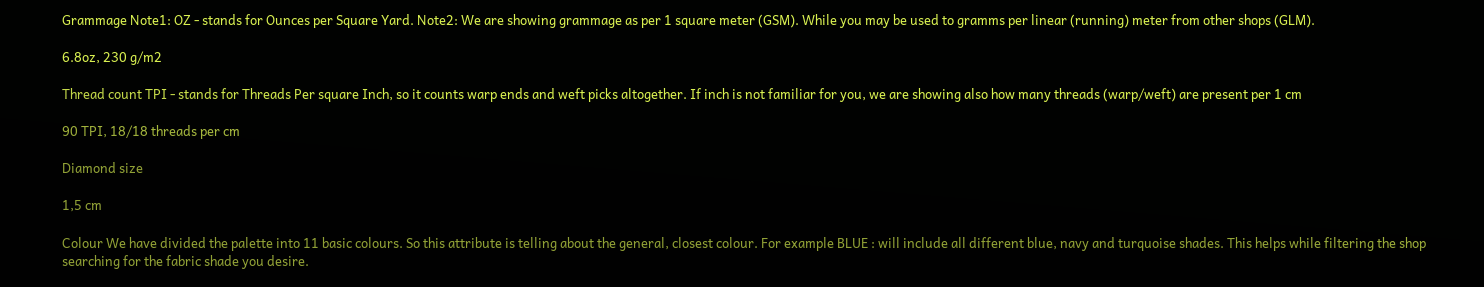Grammage Note1: OZ - stands for Ounces per Square Yard. Note2: We are showing grammage as per 1 square meter (GSM). While you may be used to gramms per linear (running) meter from other shops (GLM).

6.8oz, 230 g/m2

Thread count TPI - stands for Threads Per square Inch, so it counts warp ends and weft picks altogether. If inch is not familiar for you, we are showing also how many threads (warp/weft) are present per 1 cm

90 TPI, 18/18 threads per cm

Diamond size

1,5 cm

Colour We have divided the palette into 11 basic colours. So this attribute is telling about the general, closest colour. For example BLUE : will include all different blue, navy and turquoise shades. This helps while filtering the shop searching for the fabric shade you desire.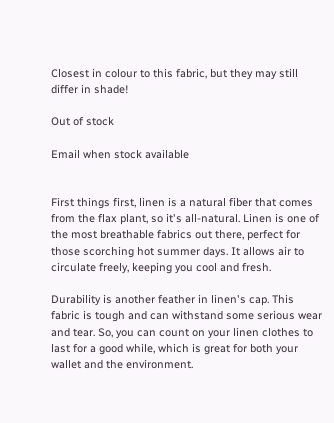Closest in colour to this fabric, but they may still differ in shade!

Out of stock

Email when stock available


First things first, linen is a natural fiber that comes from the flax plant, so it's all-natural. Linen is one of the most breathable fabrics out there, perfect for those scorching hot summer days. It allows air to circulate freely, keeping you cool and fresh.

Durability is another feather in linen's cap. This fabric is tough and can withstand some serious wear and tear. So, you can count on your linen clothes to last for a good while, which is great for both your wallet and the environment.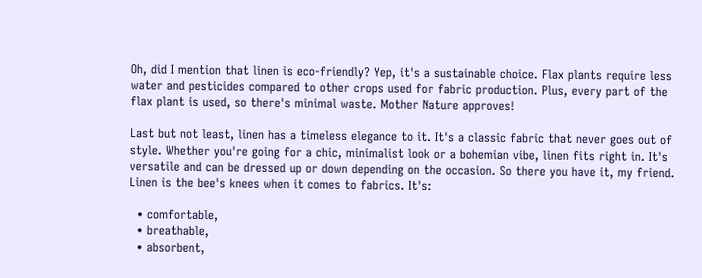Oh, did I mention that linen is eco-friendly? Yep, it's a sustainable choice. Flax plants require less water and pesticides compared to other crops used for fabric production. Plus, every part of the flax plant is used, so there's minimal waste. Mother Nature approves!

Last but not least, linen has a timeless elegance to it. It's a classic fabric that never goes out of style. Whether you're going for a chic, minimalist look or a bohemian vibe, linen fits right in. It's versatile and can be dressed up or down depending on the occasion. So there you have it, my friend. Linen is the bee's knees when it comes to fabrics. It's:

  • comfortable,
  • breathable,
  • absorbent,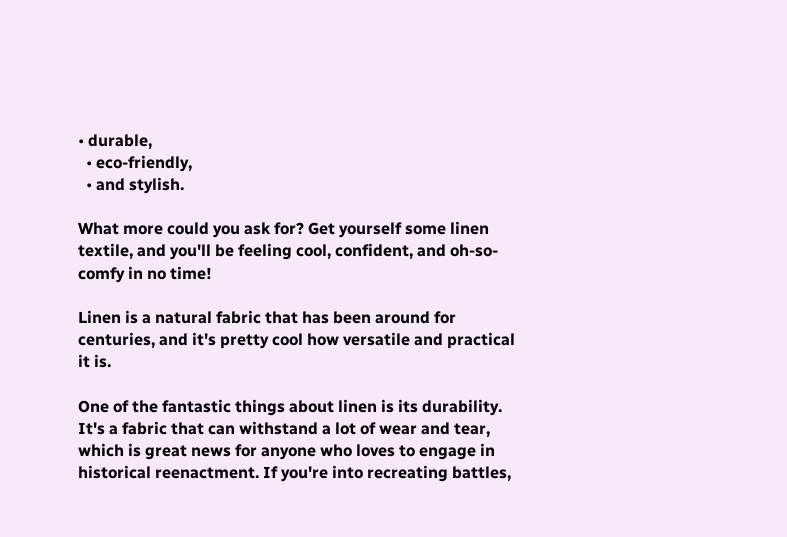• durable,
  • eco-friendly,
  • and stylish.

What more could you ask for? Get yourself some linen textile, and you'll be feeling cool, confident, and oh-so-comfy in no time!

Linen is a natural fabric that has been around for centuries, and it's pretty cool how versatile and practical it is.

One of the fantastic things about linen is its durability. It's a fabric that can withstand a lot of wear and tear, which is great news for anyone who loves to engage in historical reenactment. If you're into recreating battles,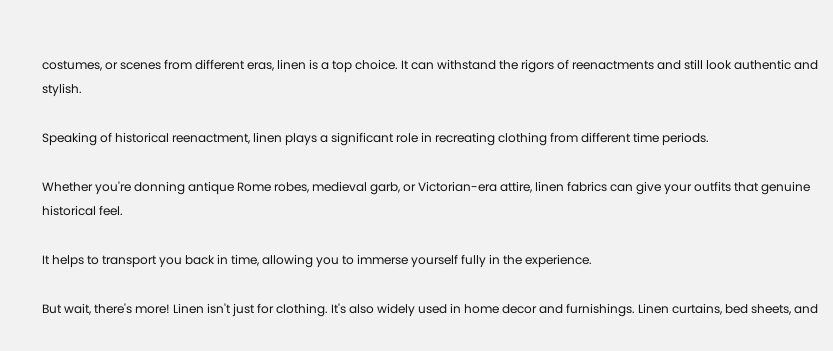costumes, or scenes from different eras, linen is a top choice. It can withstand the rigors of reenactments and still look authentic and stylish.

Speaking of historical reenactment, linen plays a significant role in recreating clothing from different time periods.

Whether you're donning antique Rome robes, medieval garb, or Victorian-era attire, linen fabrics can give your outfits that genuine historical feel.

It helps to transport you back in time, allowing you to immerse yourself fully in the experience.

But wait, there's more! Linen isn't just for clothing. It's also widely used in home decor and furnishings. Linen curtains, bed sheets, and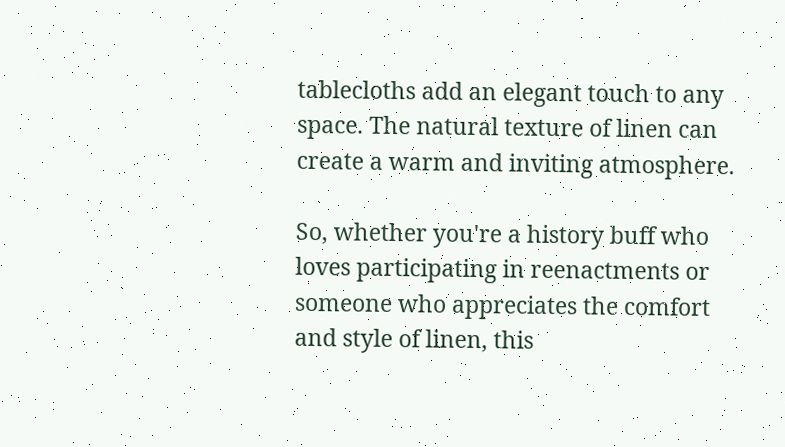tablecloths add an elegant touch to any space. The natural texture of linen can create a warm and inviting atmosphere.

So, whether you're a history buff who loves participating in reenactments or someone who appreciates the comfort and style of linen, this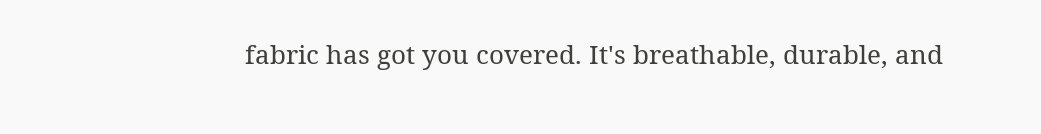fabric has got you covered. It's breathable, durable, and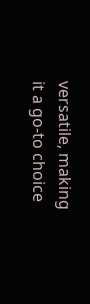versatile, making it a go-to choice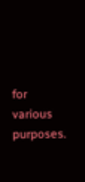for various purposes.